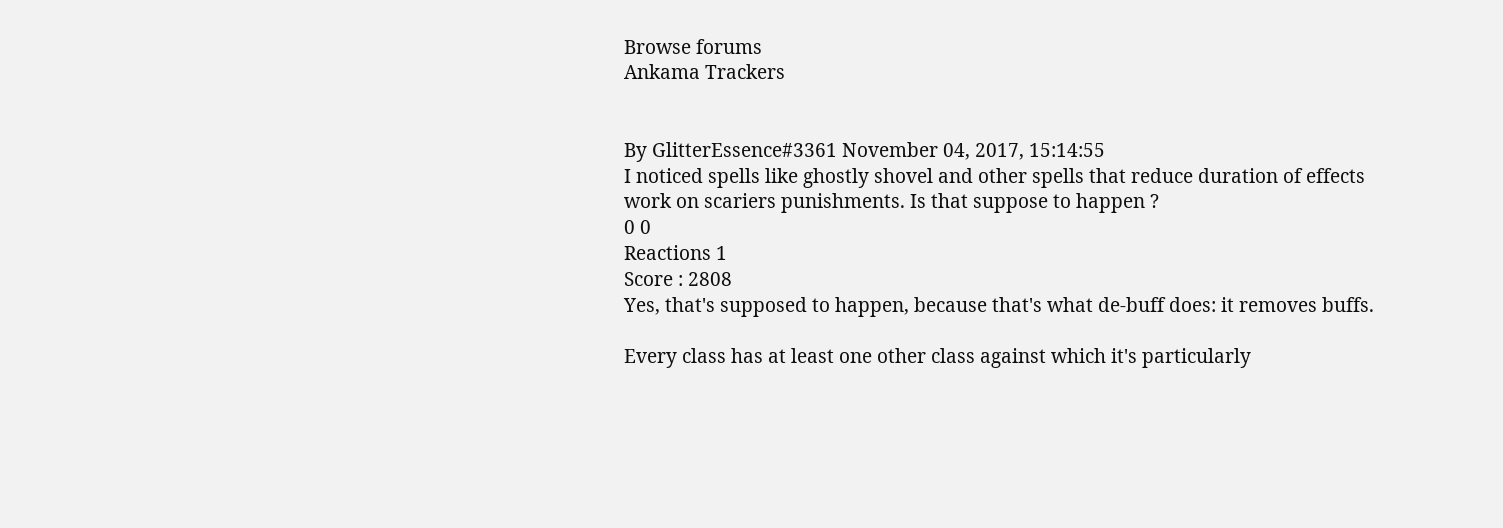Browse forums
Ankama Trackers


By GlitterEssence#3361 November 04, 2017, 15:14:55
I noticed spells like ghostly shovel and other spells that reduce duration of effects work on scariers punishments. Is that suppose to happen ?
0 0
Reactions 1
Score : 2808
Yes, that's supposed to happen, because that's what de-buff does: it removes buffs.

Every class has at least one other class against which it's particularly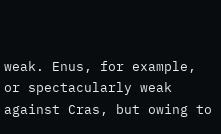weak. Enus, for example, or spectacularly weak against Cras, but owing to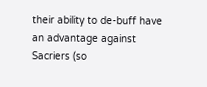their ability to de-buff have an advantage against Sacriers (so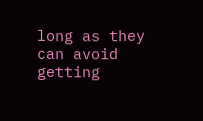long as they can avoid getting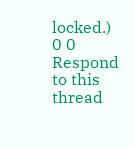locked.)
0 0
Respond to this thread